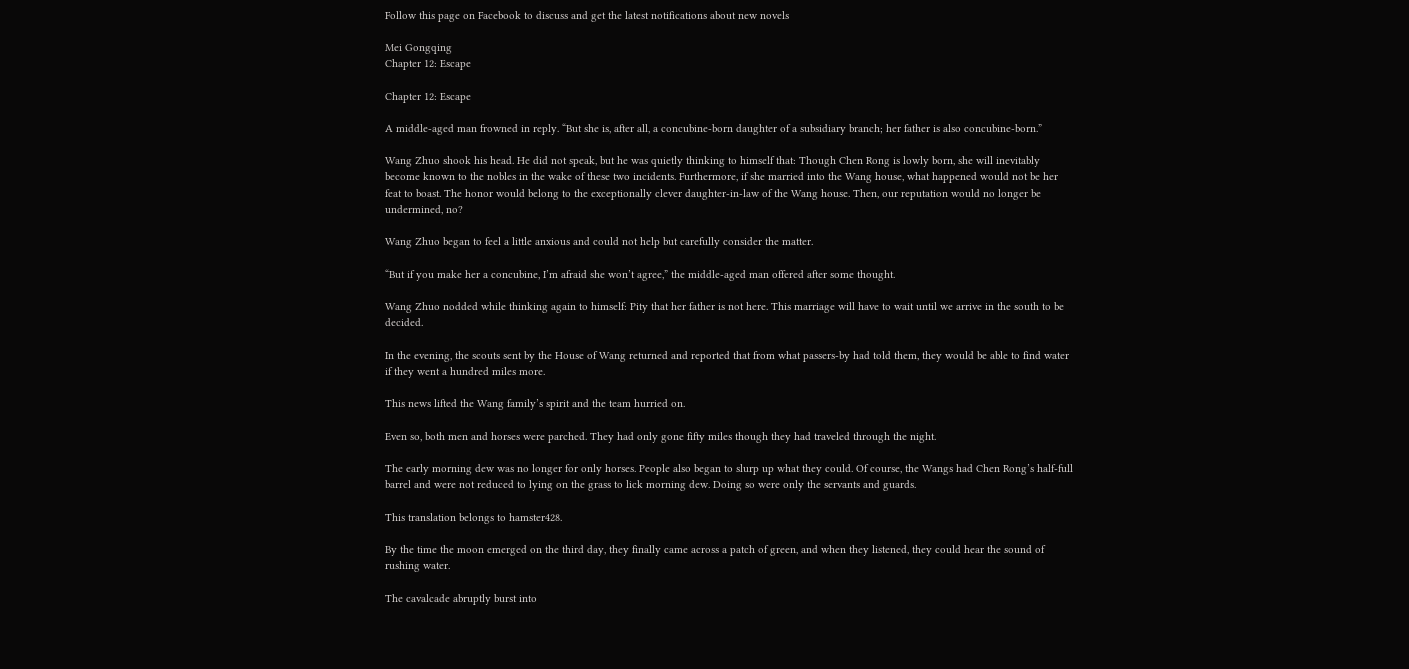Follow this page on Facebook to discuss and get the latest notifications about new novels

Mei Gongqing
Chapter 12: Escape

Chapter 12: Escape

A middle-aged man frowned in reply. “But she is, after all, a concubine-born daughter of a subsidiary branch; her father is also concubine-born.”

Wang Zhuo shook his head. He did not speak, but he was quietly thinking to himself that: Though Chen Rong is lowly born, she will inevitably become known to the nobles in the wake of these two incidents. Furthermore, if she married into the Wang house, what happened would not be her feat to boast. The honor would belong to the exceptionally clever daughter-in-law of the Wang house. Then, our reputation would no longer be undermined, no?

Wang Zhuo began to feel a little anxious and could not help but carefully consider the matter.

“But if you make her a concubine, I’m afraid she won’t agree,” the middle-aged man offered after some thought.

Wang Zhuo nodded while thinking again to himself: Pity that her father is not here. This marriage will have to wait until we arrive in the south to be decided.

In the evening, the scouts sent by the House of Wang returned and reported that from what passers-by had told them, they would be able to find water if they went a hundred miles more.

This news lifted the Wang family’s spirit and the team hurried on.

Even so, both men and horses were parched. They had only gone fifty miles though they had traveled through the night.

The early morning dew was no longer for only horses. People also began to slurp up what they could. Of course, the Wangs had Chen Rong’s half-full barrel and were not reduced to lying on the grass to lick morning dew. Doing so were only the servants and guards.

This translation belongs to hamster428.

By the time the moon emerged on the third day, they finally came across a patch of green, and when they listened, they could hear the sound of rushing water.

The cavalcade abruptly burst into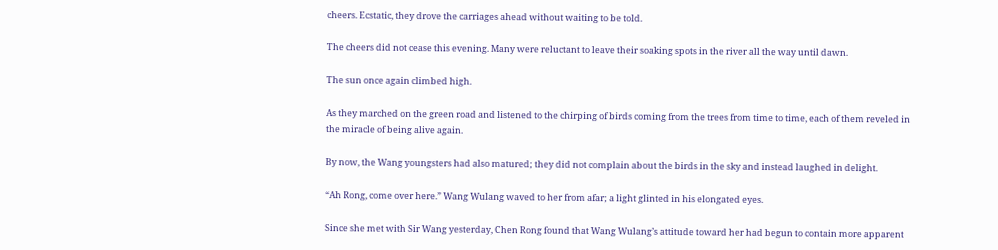cheers. Ecstatic, they drove the carriages ahead without waiting to be told.

The cheers did not cease this evening. Many were reluctant to leave their soaking spots in the river all the way until dawn.

The sun once again climbed high.

As they marched on the green road and listened to the chirping of birds coming from the trees from time to time, each of them reveled in the miracle of being alive again.

By now, the Wang youngsters had also matured; they did not complain about the birds in the sky and instead laughed in delight.

“Ah Rong, come over here.” Wang Wulang waved to her from afar; a light glinted in his elongated eyes.

Since she met with Sir Wang yesterday, Chen Rong found that Wang Wulang’s attitude toward her had begun to contain more apparent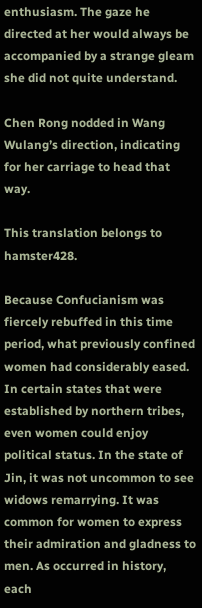enthusiasm. The gaze he directed at her would always be accompanied by a strange gleam she did not quite understand.

Chen Rong nodded in Wang Wulang’s direction, indicating for her carriage to head that way.

This translation belongs to hamster428.

Because Confucianism was fiercely rebuffed in this time period, what previously confined women had considerably eased. In certain states that were established by northern tribes, even women could enjoy political status. In the state of Jin, it was not uncommon to see widows remarrying. It was common for women to express their admiration and gladness to men. As occurred in history, each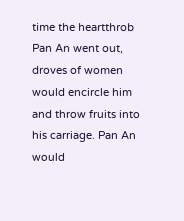time the heartthrob Pan An went out, droves of women would encircle him and throw fruits into his carriage. Pan An would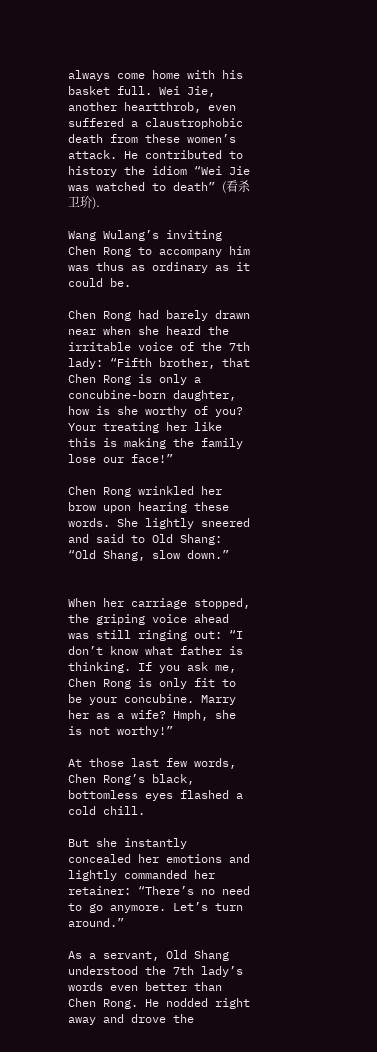always come home with his basket full. Wei Jie, another heartthrob, even suffered a claustrophobic death from these women’s attack. He contributed to history the idiom “Wei Jie was watched to death” (看杀卫玠).

Wang Wulang’s inviting Chen Rong to accompany him was thus as ordinary as it could be.

Chen Rong had barely drawn near when she heard the irritable voice of the 7th lady: “Fifth brother, that Chen Rong is only a concubine-born daughter, how is she worthy of you? Your treating her like this is making the family lose our face!”

Chen Rong wrinkled her brow upon hearing these words. She lightly sneered and said to Old Shang: “Old Shang, slow down.”


When her carriage stopped, the griping voice ahead was still ringing out: “I don’t know what father is thinking. If you ask me, Chen Rong is only fit to be your concubine. Marry her as a wife? Hmph, she is not worthy!”

At those last few words, Chen Rong’s black, bottomless eyes flashed a cold chill.

But she instantly concealed her emotions and lightly commanded her retainer: “There’s no need to go anymore. Let’s turn around.”

As a servant, Old Shang understood the 7th lady’s words even better than Chen Rong. He nodded right away and drove the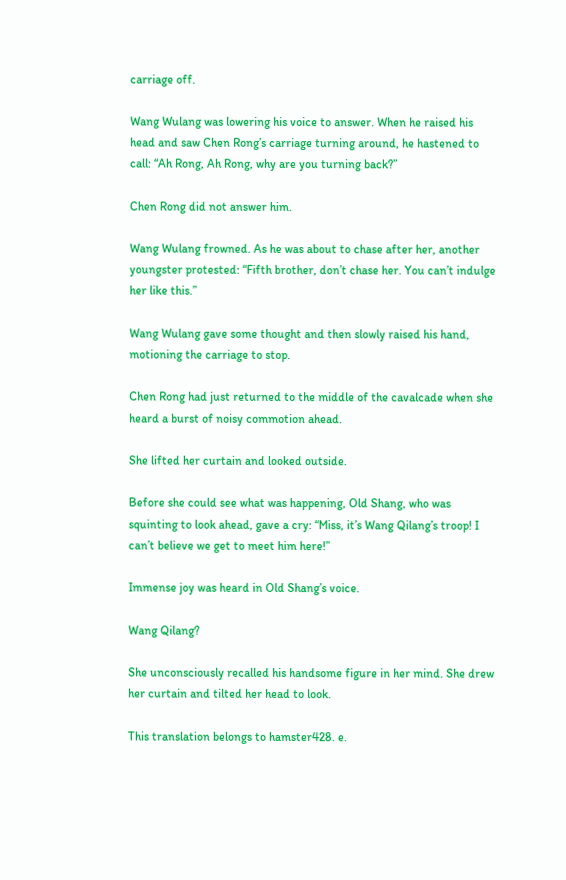carriage off.

Wang Wulang was lowering his voice to answer. When he raised his head and saw Chen Rong’s carriage turning around, he hastened to call: “Ah Rong, Ah Rong, why are you turning back?”

Chen Rong did not answer him.

Wang Wulang frowned. As he was about to chase after her, another youngster protested: “Fifth brother, don’t chase her. You can’t indulge her like this.”

Wang Wulang gave some thought and then slowly raised his hand, motioning the carriage to stop.

Chen Rong had just returned to the middle of the cavalcade when she heard a burst of noisy commotion ahead.

She lifted her curtain and looked outside.

Before she could see what was happening, Old Shang, who was squinting to look ahead, gave a cry: “Miss, it’s Wang Qilang’s troop! I can’t believe we get to meet him here!”

Immense joy was heard in Old Shang’s voice.

Wang Qilang?

She unconsciously recalled his handsome figure in her mind. She drew her curtain and tilted her head to look.

This translation belongs to hamster428. e.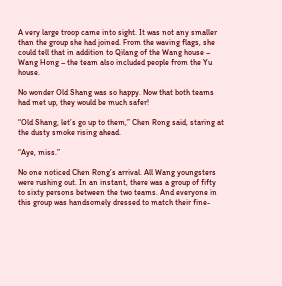A very large troop came into sight. It was not any smaller than the group she had joined. From the waving flags, she could tell that in addition to Qilang of the Wang house – Wang Hong – the team also included people from the Yu house.

No wonder Old Shang was so happy. Now that both teams had met up, they would be much safer!

“Old Shang, let’s go up to them,” Chen Rong said, staring at the dusty smoke rising ahead.

“Aye, miss.”

No one noticed Chen Rong’s arrival. All Wang youngsters were rushing out. In an instant, there was a group of fifty to sixty persons between the two teams. And everyone in this group was handsomely dressed to match their fine-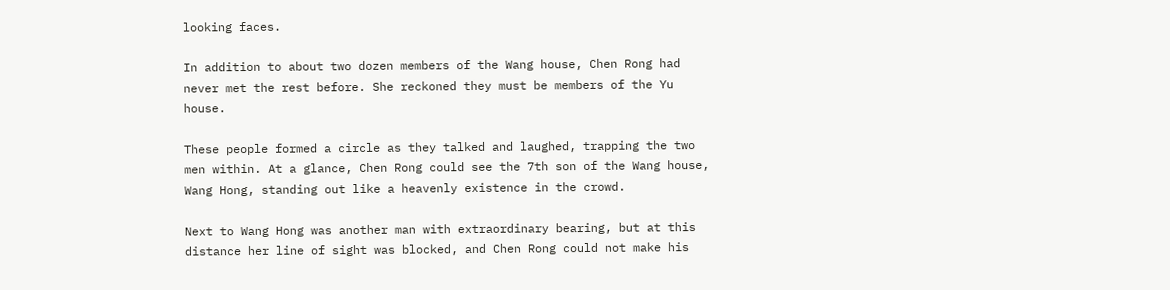looking faces.

In addition to about two dozen members of the Wang house, Chen Rong had never met the rest before. She reckoned they must be members of the Yu house.

These people formed a circle as they talked and laughed, trapping the two men within. At a glance, Chen Rong could see the 7th son of the Wang house, Wang Hong, standing out like a heavenly existence in the crowd.

Next to Wang Hong was another man with extraordinary bearing, but at this distance her line of sight was blocked, and Chen Rong could not make his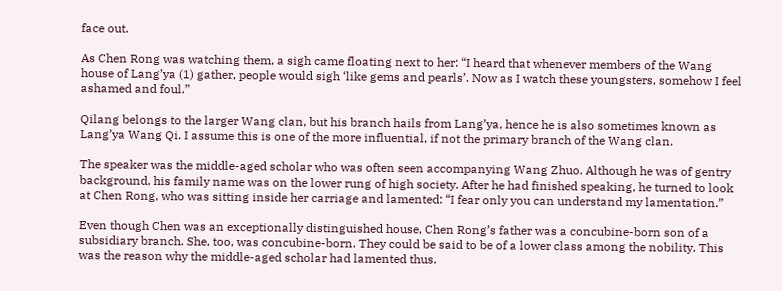face out.

As Chen Rong was watching them, a sigh came floating next to her: “I heard that whenever members of the Wang house of Lang’ya (1) gather, people would sigh ‘like gems and pearls’. Now as I watch these youngsters, somehow I feel ashamed and foul.”

Qilang belongs to the larger Wang clan, but his branch hails from Lang’ya, hence he is also sometimes known as Lang’ya Wang Qi. I assume this is one of the more influential, if not the primary branch of the Wang clan.

The speaker was the middle-aged scholar who was often seen accompanying Wang Zhuo. Although he was of gentry background, his family name was on the lower rung of high society. After he had finished speaking, he turned to look at Chen Rong, who was sitting inside her carriage and lamented: “I fear only you can understand my lamentation.”

Even though Chen was an exceptionally distinguished house, Chen Rong’s father was a concubine-born son of a subsidiary branch. She, too, was concubine-born. They could be said to be of a lower class among the nobility. This was the reason why the middle-aged scholar had lamented thus.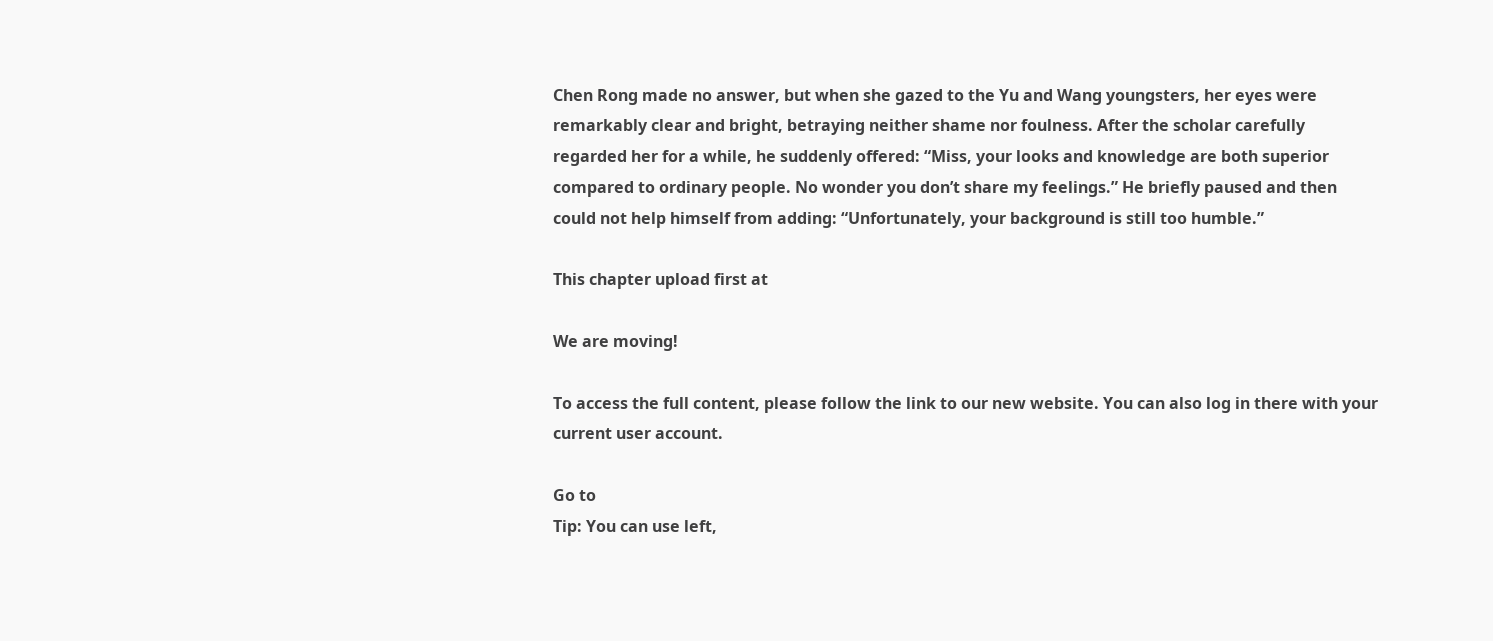Chen Rong made no answer, but when she gazed to the Yu and Wang youngsters, her eyes were remarkably clear and bright, betraying neither shame nor foulness. After the scholar carefully regarded her for a while, he suddenly offered: “Miss, your looks and knowledge are both superior compared to ordinary people. No wonder you don’t share my feelings.” He briefly paused and then could not help himself from adding: “Unfortunately, your background is still too humble.”

This chapter upload first at

We are moving!

To access the full content, please follow the link to our new website. You can also log in there with your current user account.

Go to
Tip: You can use left,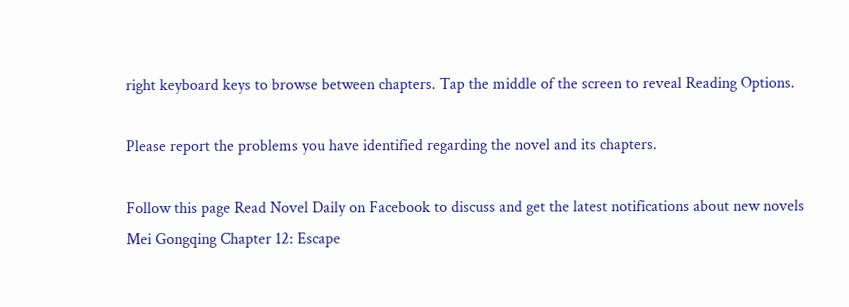right keyboard keys to browse between chapters. Tap the middle of the screen to reveal Reading Options.

Please report the problems you have identified regarding the novel and its chapters.

Follow this page Read Novel Daily on Facebook to discuss and get the latest notifications about new novels
Mei Gongqing Chapter 12: Escape